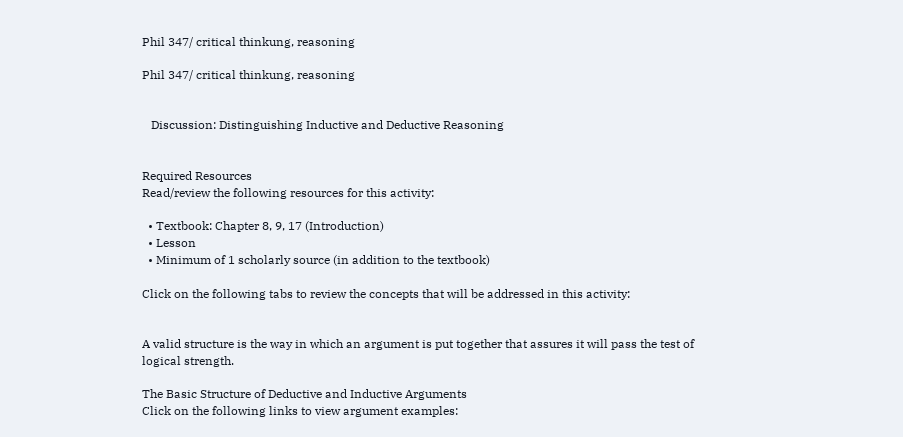Phil 347/ critical thinkung, reasoning

Phil 347/ critical thinkung, reasoning


   Discussion: Distinguishing Inductive and Deductive Reasoning


Required Resources
Read/review the following resources for this activity:

  • Textbook: Chapter 8, 9, 17 (Introduction)
  • Lesson
  • Minimum of 1 scholarly source (in addition to the textbook)

Click on the following tabs to review the concepts that will be addressed in this activity:


A valid structure is the way in which an argument is put together that assures it will pass the test of logical strength.

The Basic Structure of Deductive and Inductive Arguments
Click on the following links to view argument examples: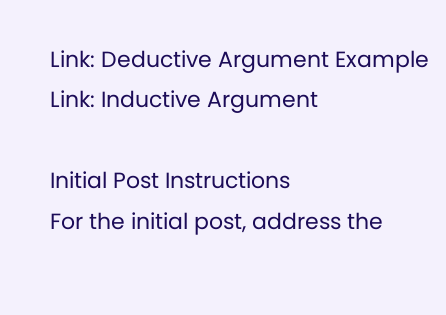Link: Deductive Argument Example   Link: Inductive Argument

Initial Post Instructions
For the initial post, address the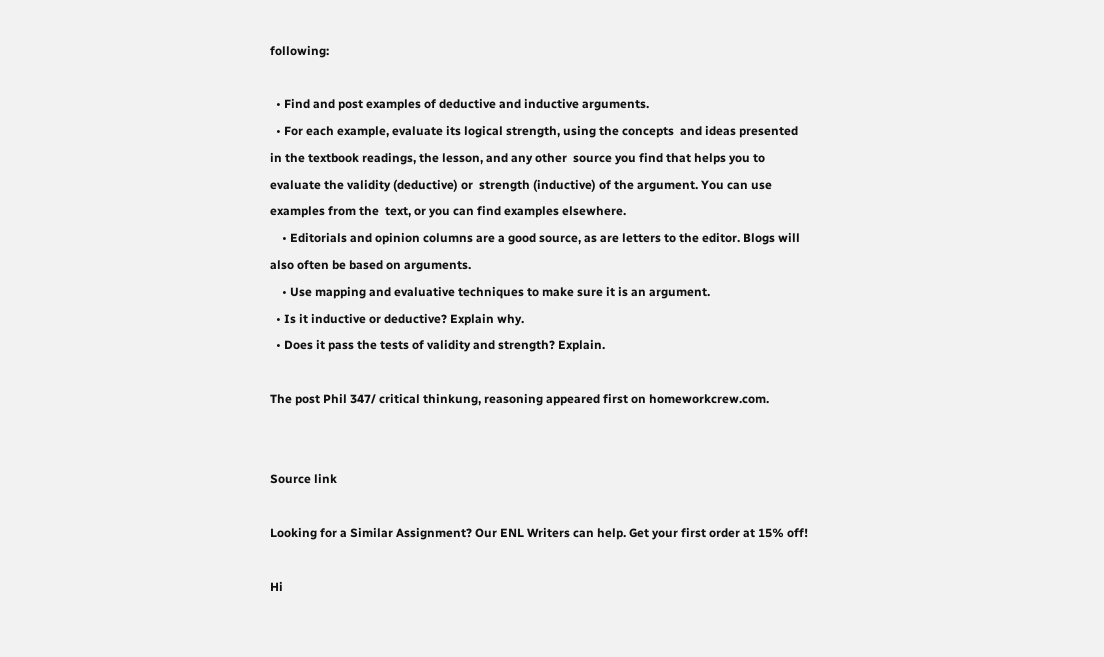following:

  • Find and post examples of deductive and inductive arguments.
  • For each example, evaluate its logical strength, using the concepts  and ideas presented in the textbook readings, the lesson, and any other  source you find that helps you to evaluate the validity (deductive) or  strength (inductive) of the argument. You can use examples from the  text, or you can find examples elsewhere.
    • Editorials and opinion columns are a good source, as are letters to the editor. Blogs will also often be based on arguments.
    • Use mapping and evaluative techniques to make sure it is an argument.
  • Is it inductive or deductive? Explain why.
  • Does it pass the tests of validity and strength? Explain.

The post Phil 347/ critical thinkung, reasoning appeared first on homeworkcrew.com.


Source link

Looking for a Similar Assignment? Our ENL Writers can help. Get your first order at 15% off!

Hi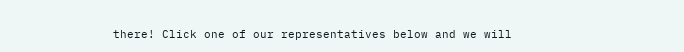there! Click one of our representatives below and we will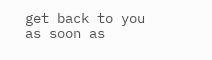get back to you as soon as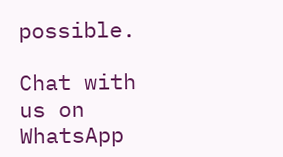possible.

Chat with us on WhatsApp